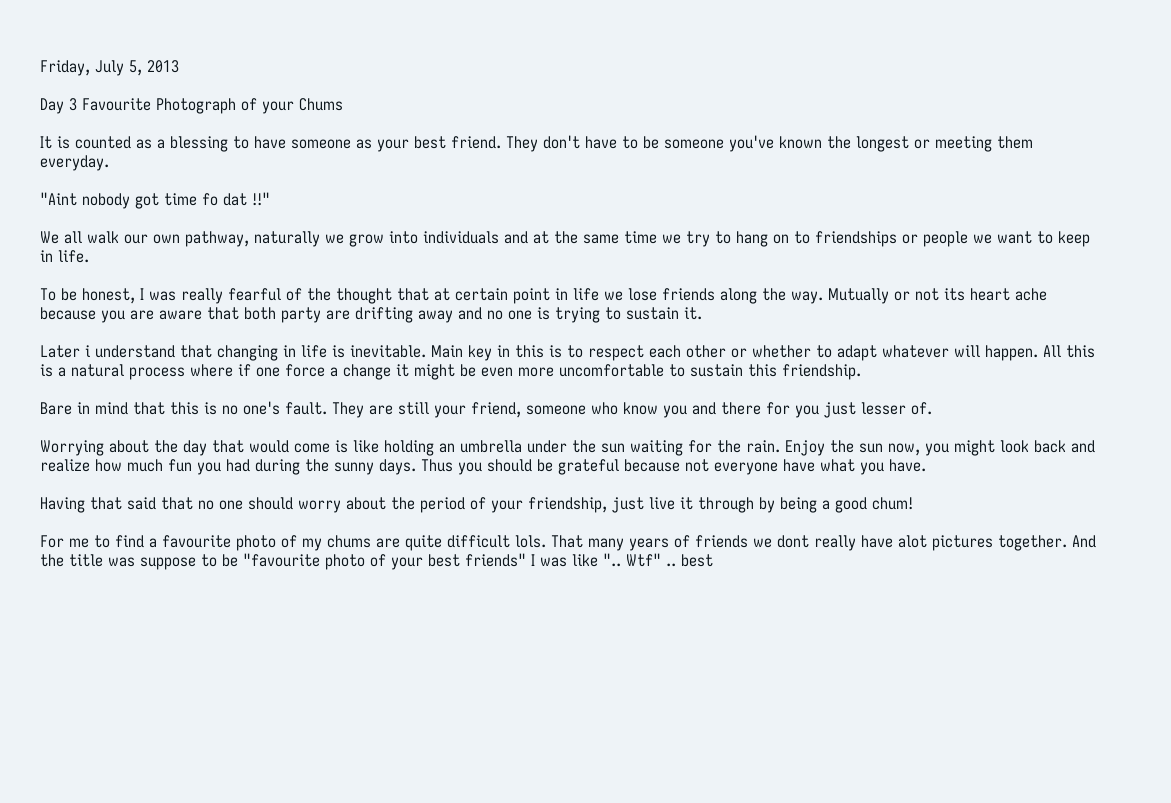Friday, July 5, 2013

Day 3 Favourite Photograph of your Chums

It is counted as a blessing to have someone as your best friend. They don't have to be someone you've known the longest or meeting them everyday.

"Aint nobody got time fo dat !!"

We all walk our own pathway, naturally we grow into individuals and at the same time we try to hang on to friendships or people we want to keep in life.

To be honest, I was really fearful of the thought that at certain point in life we lose friends along the way. Mutually or not its heart ache because you are aware that both party are drifting away and no one is trying to sustain it.

Later i understand that changing in life is inevitable. Main key in this is to respect each other or whether to adapt whatever will happen. All this is a natural process where if one force a change it might be even more uncomfortable to sustain this friendship.

Bare in mind that this is no one's fault. They are still your friend, someone who know you and there for you just lesser of.

Worrying about the day that would come is like holding an umbrella under the sun waiting for the rain. Enjoy the sun now, you might look back and realize how much fun you had during the sunny days. Thus you should be grateful because not everyone have what you have.

Having that said that no one should worry about the period of your friendship, just live it through by being a good chum!

For me to find a favourite photo of my chums are quite difficult lols. That many years of friends we dont really have alot pictures together. And the title was suppose to be "favourite photo of your best friends" I was like ".. Wtf" .. best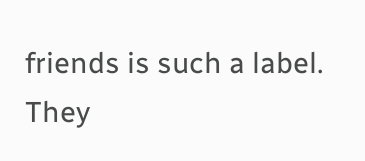friends is such a label. They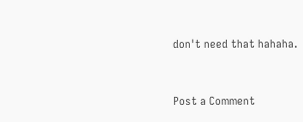don't need that hahaha.



Post a Comment